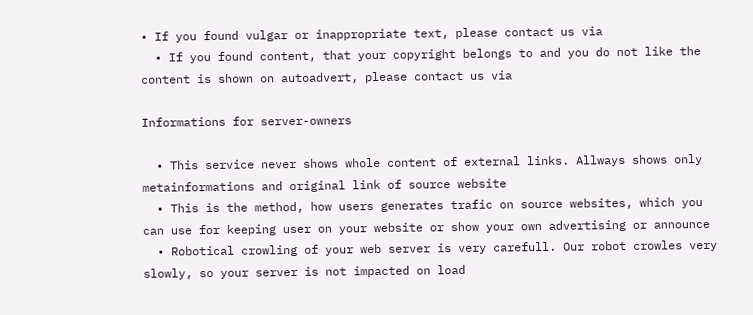• If you found vulgar or inappropriate text, please contact us via
  • If you found content, that your copyright belongs to and you do not like the content is shown on autoadvert, please contact us via

Informations for server-owners

  • This service never shows whole content of external links. Allways shows only metainformations and original link of source website
  • This is the method, how users generates trafic on source websites, which you can use for keeping user on your website or show your own advertising or announce
  • Robotical crowling of your web server is very carefull. Our robot crowles very slowly, so your server is not impacted on load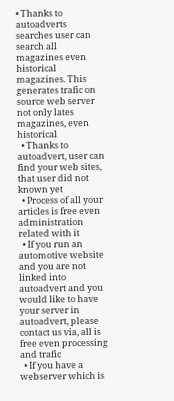• Thanks to autoadverts searches user can search all magazines even historical magazines. This generates trafic on source web server not only lates magazines, even historical
  • Thanks to autoadvert, user can find your web sites, that user did not known yet
  • Process of all your articles is free even administration related with it
  • If you run an automotive website and you are not linked into autoadvert and you would like to have your server in autoadvert, please contact us via, all is free even processing and trafic
  • If you have a webserver which is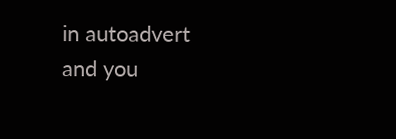in autoadvert and you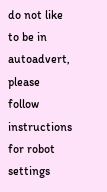do not like to be in autoadvert, please follow instructions for robot settings